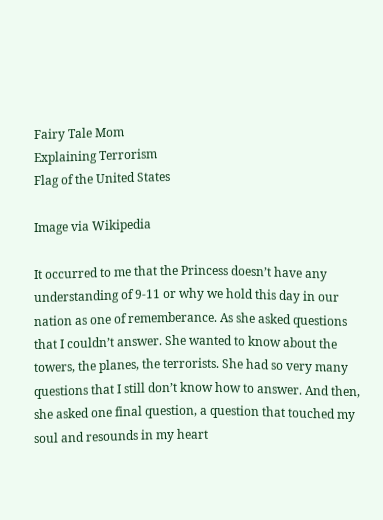Fairy Tale Mom
Explaining Terrorism
Flag of the United States

Image via Wikipedia

It occurred to me that the Princess doesn’t have any understanding of 9-11 or why we hold this day in our nation as one of rememberance. As she asked questions that I couldn’t answer. She wanted to know about the towers, the planes, the terrorists. She had so very many questions that I still don’t know how to answer. And then, she asked one final question, a question that touched my soul and resounds in my heart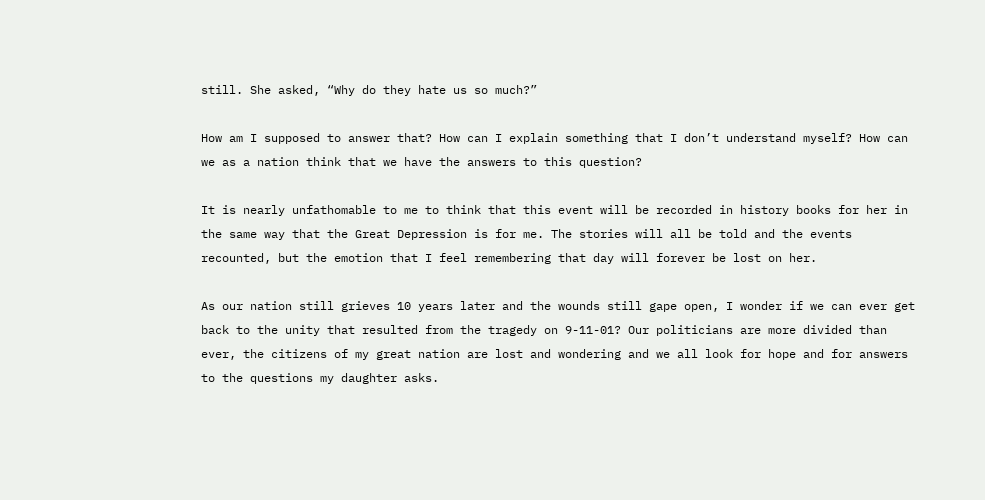still. She asked, “Why do they hate us so much?”

How am I supposed to answer that? How can I explain something that I don’t understand myself? How can we as a nation think that we have the answers to this question?

It is nearly unfathomable to me to think that this event will be recorded in history books for her in the same way that the Great Depression is for me. The stories will all be told and the events recounted, but the emotion that I feel remembering that day will forever be lost on her.

As our nation still grieves 10 years later and the wounds still gape open, I wonder if we can ever get back to the unity that resulted from the tragedy on 9-11-01? Our politicians are more divided than ever, the citizens of my great nation are lost and wondering and we all look for hope and for answers to the questions my daughter asks.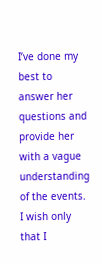I’ve done my best to answer her questions and provide her with a vague understanding of the events. I wish only that I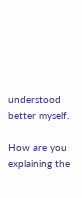understood better myself.

How are you explaining the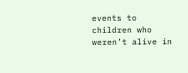events to children who weren’t alive in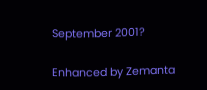September 2001?

Enhanced by Zemanta